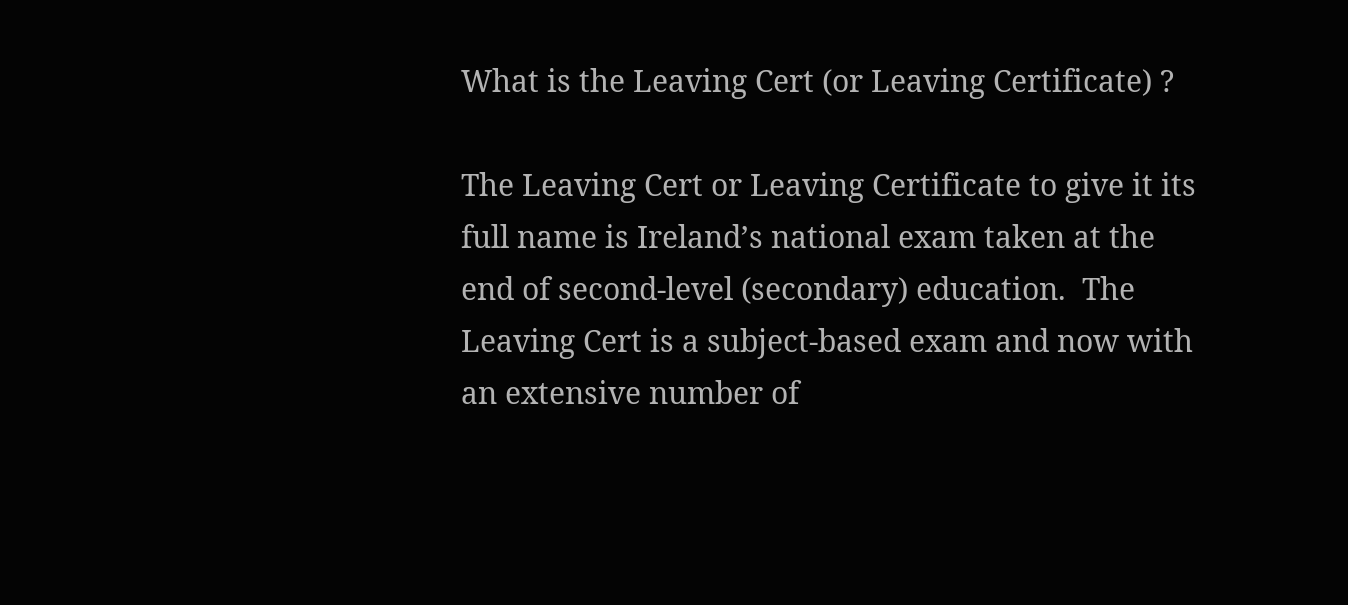What is the Leaving Cert (or Leaving Certificate) ?

The Leaving Cert or Leaving Certificate to give it its full name is Ireland’s national exam taken at the end of second-level (secondary) education.  The Leaving Cert is a subject-based exam and now with an extensive number of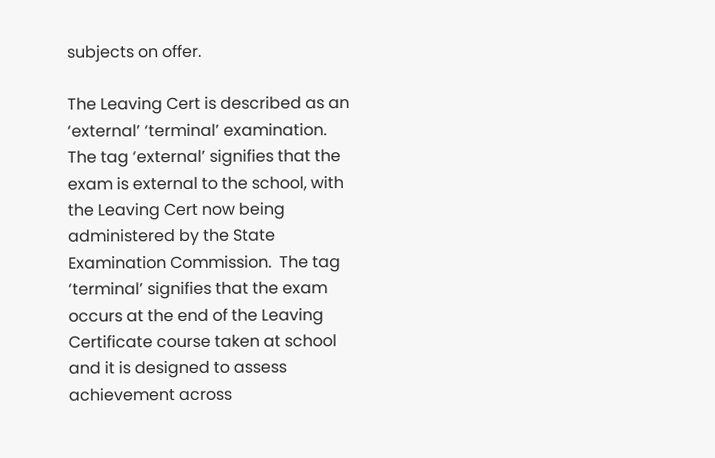subjects on offer.

The Leaving Cert is described as an ‘external’ ‘terminal’ examination.  The tag ‘external’ signifies that the exam is external to the school, with the Leaving Cert now being administered by the State Examination Commission.  The tag ‘terminal’ signifies that the exam occurs at the end of the Leaving Certificate course taken at school and it is designed to assess achievement across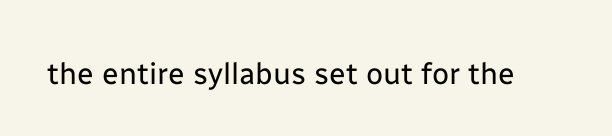the entire syllabus set out for the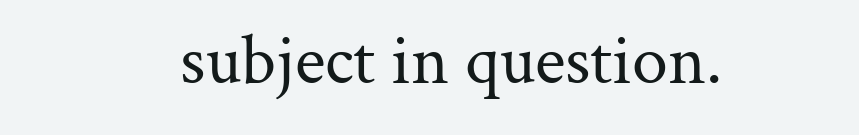subject in question.